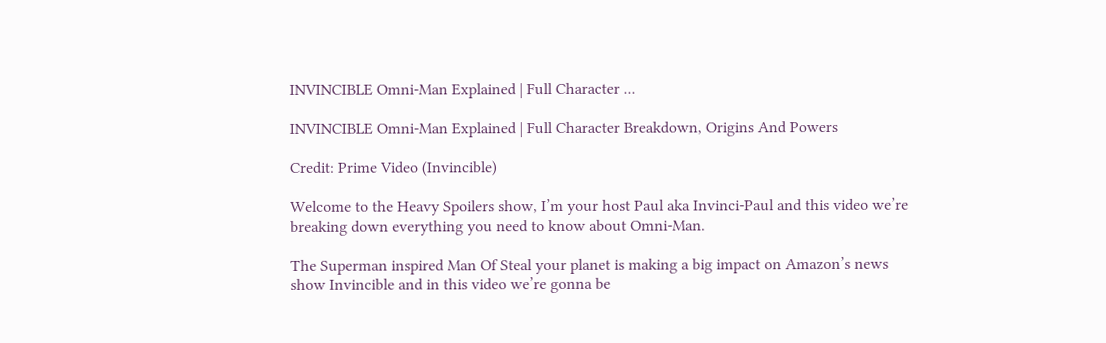INVINCIBLE Omni-Man Explained | Full Character ...

INVINCIBLE Omni-Man Explained | Full Character Breakdown, Origins And Powers

Credit: Prime Video (Invincible)

Welcome to the Heavy Spoilers show, I’m your host Paul aka Invinci-Paul and this video we’re breaking down everything you need to know about Omni-Man.

The Superman inspired Man Of Steal your planet is making a big impact on Amazon’s news show Invincible and in this video we’re gonna be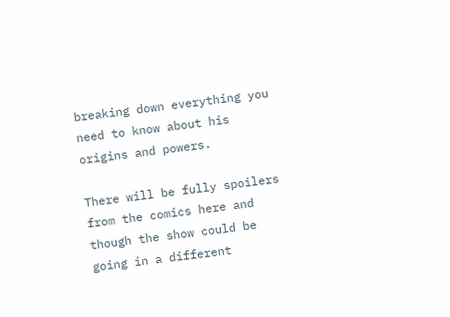breaking down everything you need to know about his origins and powers.

There will be fully spoilers from the comics here and though the show could be going in a different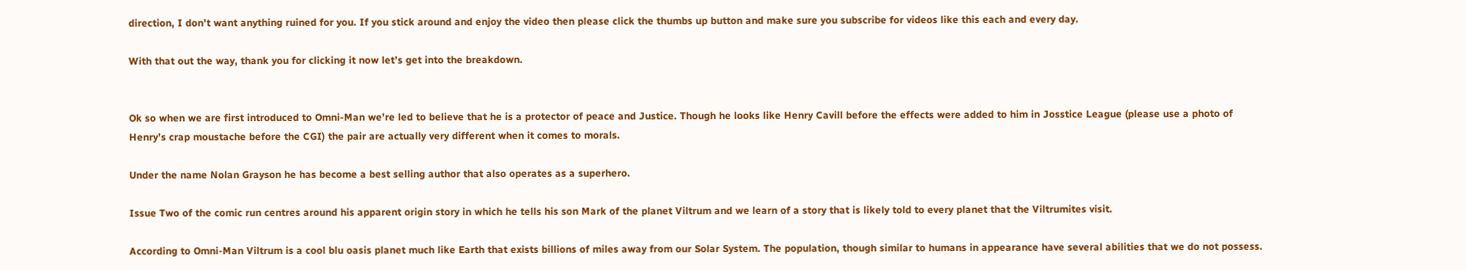direction, I don’t want anything ruined for you. If you stick around and enjoy the video then please click the thumbs up button and make sure you subscribe for videos like this each and every day.

With that out the way, thank you for clicking it now let’s get into the breakdown.


Ok so when we are first introduced to Omni-Man we’re led to believe that he is a protector of peace and Justice. Though he looks like Henry Cavill before the effects were added to him in Josstice League (please use a photo of Henry’s crap moustache before the CGI) the pair are actually very different when it comes to morals.

Under the name Nolan Grayson he has become a best selling author that also operates as a superhero.

Issue Two of the comic run centres around his apparent origin story in which he tells his son Mark of the planet Viltrum and we learn of a story that is likely told to every planet that the Viltrumites visit.

According to Omni-Man Viltrum is a cool blu oasis planet much like Earth that exists billions of miles away from our Solar System. The population, though similar to humans in appearance have several abilities that we do not possess.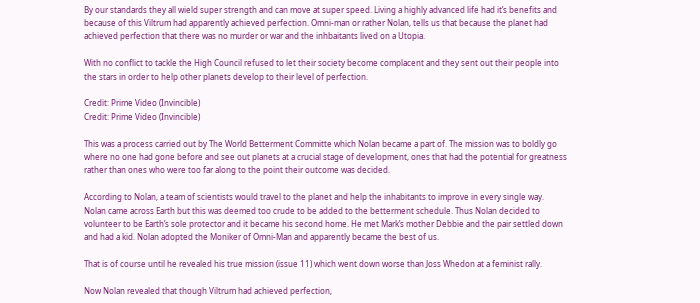By our standards they all wield super strength and can move at super speed. Living a highly advanced life had it’s benefits and because of this Viltrum had apparently achieved perfection. Omni-man or rather Nolan, tells us that because the planet had achieved perfection that there was no murder or war and the inhbaitants lived on a Utopia.

With no conflict to tackle the High Council refused to let their society become complacent and they sent out their people into the stars in order to help other planets develop to their level of perfection.

Credit: Prime Video (Invincible)
Credit: Prime Video (Invincible)

This was a process carried out by The World Betterment Committe which Nolan became a part of. The mission was to boldly go where no one had gone before and see out planets at a crucial stage of development, ones that had the potential for greatness rather than ones who were too far along to the point their outcome was decided.

According to Nolan, a team of scientists would travel to the planet and help the inhabitants to improve in every single way. Nolan came across Earth but this was deemed too crude to be added to the betterment schedule. Thus Nolan decided to volunteer to be Earth’s sole protector and it became his second home. He met Mark’s mother Debbie and the pair settled down and had a kid. Nolan adopted the Moniker of Omni-Man and apparently became the best of us.

That is of course until he revealed his true mission (issue 11) which went down worse than Joss Whedon at a feminist rally.

Now Nolan revealed that though Viltrum had achieved perfection,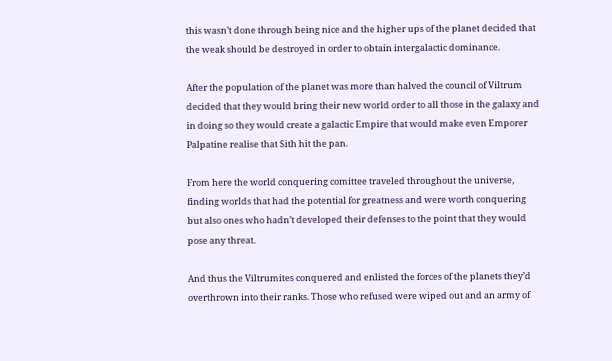this wasn’t done through being nice and the higher ups of the planet decided that the weak should be destroyed in order to obtain intergalactic dominance.

After the population of the planet was more than halved the council of Viltrum decided that they would bring their new world order to all those in the galaxy and in doing so they would create a galactic Empire that would make even Emporer Palpatine realise that Sith hit the pan.

From here the world conquering comittee traveled throughout the universe, finding worlds that had the potential for greatness and were worth conquering but also ones who hadn’t developed their defenses to the point that they would pose any threat.

And thus the Viltrumites conquered and enlisted the forces of the planets they’d overthrown into their ranks. Those who refused were wiped out and an army of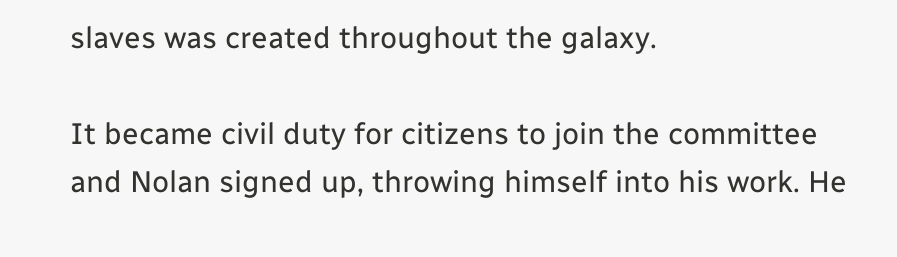slaves was created throughout the galaxy.

It became civil duty for citizens to join the committee and Nolan signed up, throwing himself into his work. He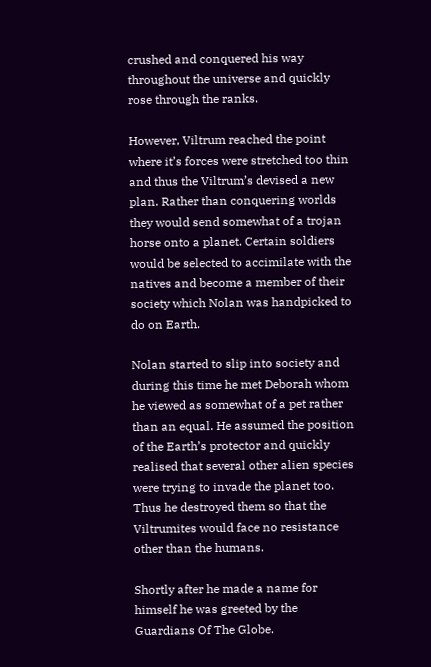crushed and conquered his way throughout the universe and quickly rose through the ranks.

However, Viltrum reached the point where it’s forces were stretched too thin and thus the Viltrum’s devised a new plan. Rather than conquering worlds they would send somewhat of a trojan horse onto a planet. Certain soldiers would be selected to accimilate with the natives and become a member of their society which Nolan was handpicked to do on Earth.

Nolan started to slip into society and during this time he met Deborah whom he viewed as somewhat of a pet rather than an equal. He assumed the position of the Earth’s protector and quickly realised that several other alien species were trying to invade the planet too. Thus he destroyed them so that the Viltrumites would face no resistance other than the humans.

Shortly after he made a name for himself he was greeted by the Guardians Of The Globe.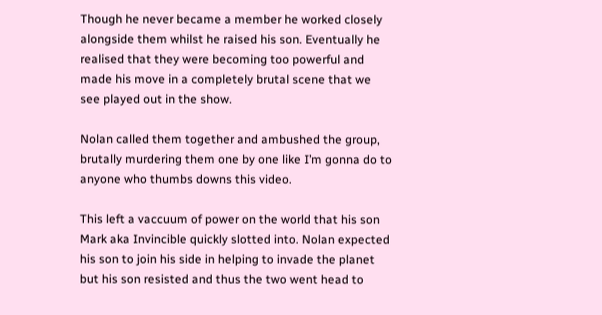Though he never became a member he worked closely alongside them whilst he raised his son. Eventually he realised that they were becoming too powerful and made his move in a completely brutal scene that we see played out in the show.

Nolan called them together and ambushed the group, brutally murdering them one by one like I’m gonna do to anyone who thumbs downs this video.

This left a vaccuum of power on the world that his son Mark aka Invincible quickly slotted into. Nolan expected his son to join his side in helping to invade the planet but his son resisted and thus the two went head to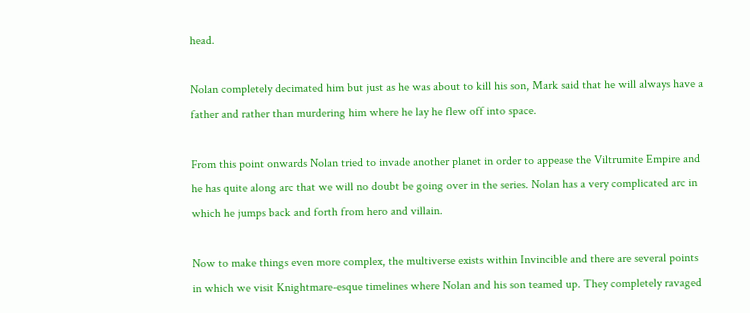head.

Nolan completely decimated him but just as he was about to kill his son, Mark said that he will always have a father and rather than murdering him where he lay he flew off into space.

From this point onwards Nolan tried to invade another planet in order to appease the Viltrumite Empire and he has quite along arc that we will no doubt be going over in the series. Nolan has a very complicated arc in which he jumps back and forth from hero and villain.

Now to make things even more complex, the multiverse exists within Invincible and there are several points in which we visit Knightmare-esque timelines where Nolan and his son teamed up. They completely ravaged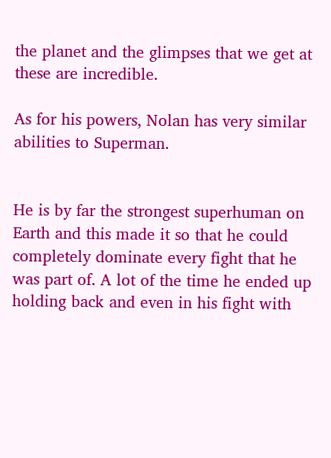the planet and the glimpses that we get at these are incredible.

As for his powers, Nolan has very similar abilities to Superman.


He is by far the strongest superhuman on Earth and this made it so that he could completely dominate every fight that he was part of. A lot of the time he ended up holding back and even in his fight with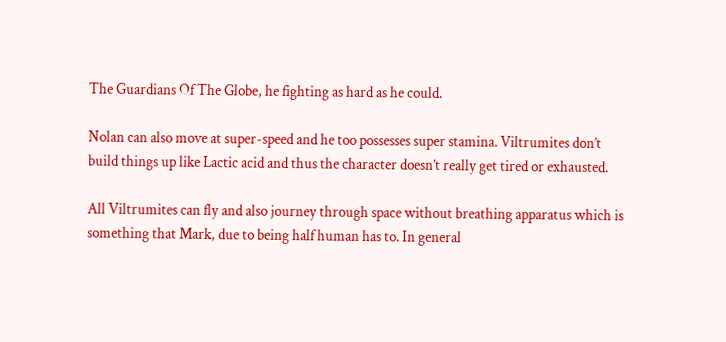The Guardians Of The Globe, he fighting as hard as he could.

Nolan can also move at super-speed and he too possesses super stamina. Viltrumites don’t build things up like Lactic acid and thus the character doesn’t really get tired or exhausted.

All Viltrumites can fly and also journey through space without breathing apparatus which is something that Mark, due to being half human has to. In general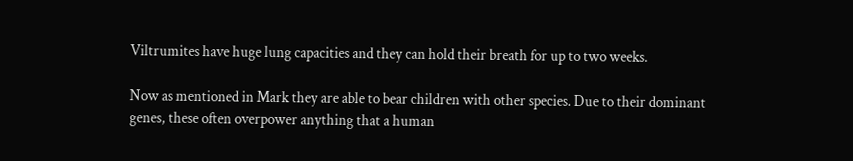Viltrumites have huge lung capacities and they can hold their breath for up to two weeks.

Now as mentioned in Mark they are able to bear children with other species. Due to their dominant genes, these often overpower anything that a human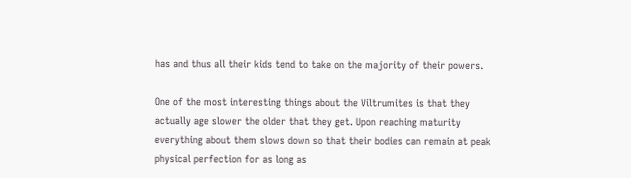has and thus all their kids tend to take on the majority of their powers.

One of the most interesting things about the Viltrumites is that they actually age slower the older that they get. Upon reaching maturity everything about them slows down so that their bodies can remain at peak physical perfection for as long as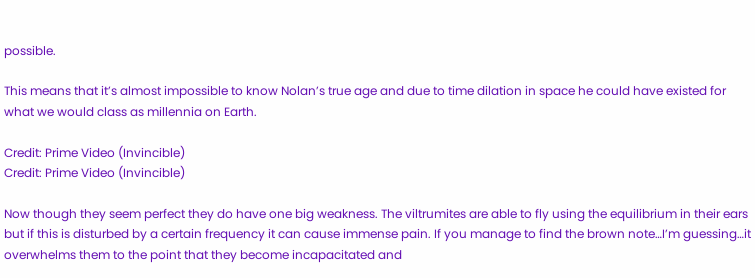possible.

This means that it’s almost impossible to know Nolan’s true age and due to time dilation in space he could have existed for what we would class as millennia on Earth.

Credit: Prime Video (Invincible)
Credit: Prime Video (Invincible)

Now though they seem perfect they do have one big weakness. The viltrumites are able to fly using the equilibrium in their ears but if this is disturbed by a certain frequency it can cause immense pain. If you manage to find the brown note…I’m guessing…it overwhelms them to the point that they become incapacitated and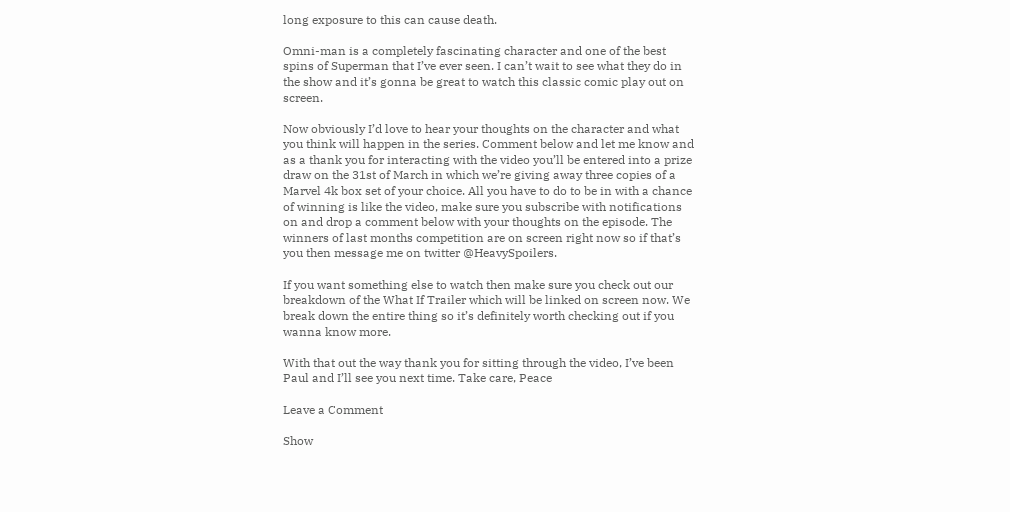long exposure to this can cause death.

Omni-man is a completely fascinating character and one of the best spins of Superman that I’ve ever seen. I can’t wait to see what they do in the show and it’s gonna be great to watch this classic comic play out on screen.

Now obviously I’d love to hear your thoughts on the character and what you think will happen in the series. Comment below and let me know and as a thank you for interacting with the video you’ll be entered into a prize draw on the 31st of March in which we’re giving away three copies of a Marvel 4k box set of your choice. All you have to do to be in with a chance of winning is like the video, make sure you subscribe with notifications on and drop a comment below with your thoughts on the episode. The winners of last months competition are on screen right now so if that’s you then message me on twitter @HeavySpoilers.

If you want something else to watch then make sure you check out our breakdown of the What If Trailer which will be linked on screen now. We break down the entire thing so it’s definitely worth checking out if you wanna know more.

With that out the way thank you for sitting through the video, I’ve been Paul and I’ll see you next time. Take care, Peace

Leave a Comment

Show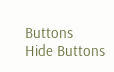Buttons
Hide Buttons